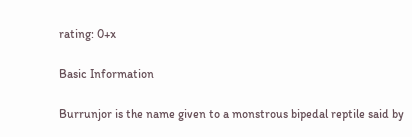rating: 0+x

Basic Information

Burrunjor is the name given to a monstrous bipedal reptile said by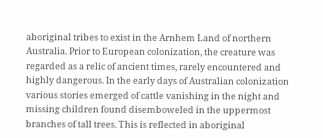aboriginal tribes to exist in the Arnhem Land of northern Australia. Prior to European colonization, the creature was regarded as a relic of ancient times, rarely encountered and highly dangerous. In the early days of Australian colonization various stories emerged of cattle vanishing in the night and missing children found disemboweled in the uppermost branches of tall trees. This is reflected in aboriginal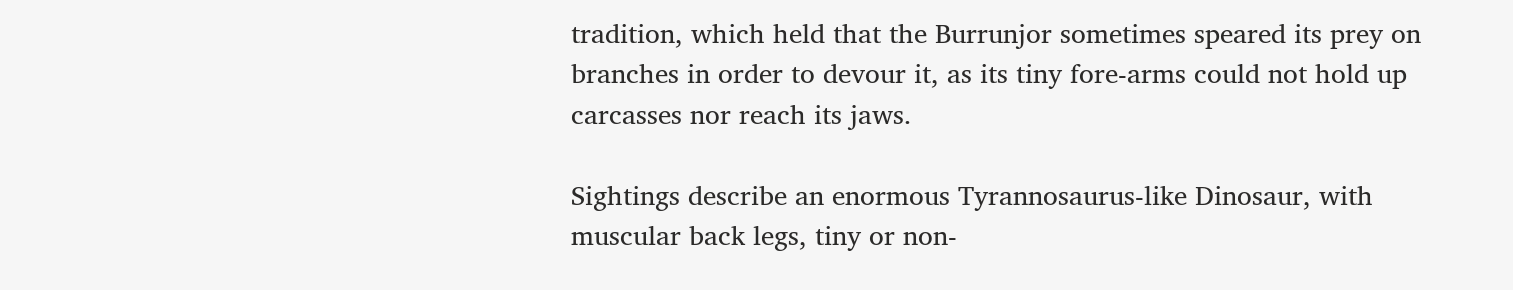tradition, which held that the Burrunjor sometimes speared its prey on branches in order to devour it, as its tiny fore-arms could not hold up carcasses nor reach its jaws.

Sightings describe an enormous Tyrannosaurus-like Dinosaur, with muscular back legs, tiny or non-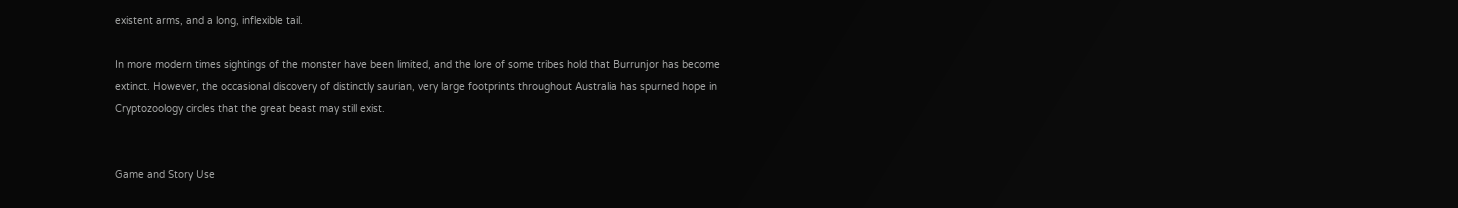existent arms, and a long, inflexible tail.

In more modern times sightings of the monster have been limited, and the lore of some tribes hold that Burrunjor has become extinct. However, the occasional discovery of distinctly saurian, very large footprints throughout Australia has spurned hope in Cryptozoology circles that the great beast may still exist.


Game and Story Use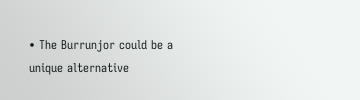• The Burrunjor could be a unique alternative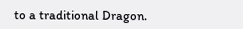to a traditional Dragon.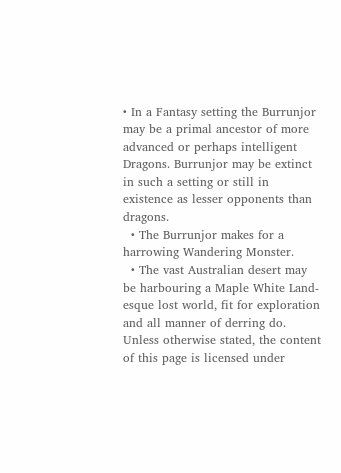• In a Fantasy setting the Burrunjor may be a primal ancestor of more advanced or perhaps intelligent Dragons. Burrunjor may be extinct in such a setting or still in existence as lesser opponents than dragons.
  • The Burrunjor makes for a harrowing Wandering Monster.
  • The vast Australian desert may be harbouring a Maple White Land-esque lost world, fit for exploration and all manner of derring do.
Unless otherwise stated, the content of this page is licensed under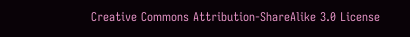Creative Commons Attribution-ShareAlike 3.0 License